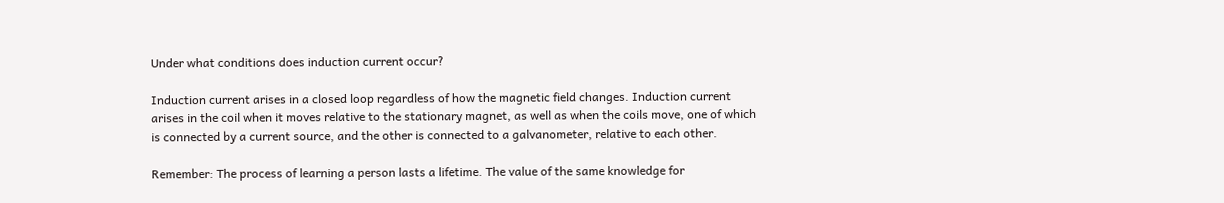Under what conditions does induction current occur?

Induction current arises in a closed loop regardless of how the magnetic field changes. Induction current arises in the coil when it moves relative to the stationary magnet, as well as when the coils move, one of which is connected by a current source, and the other is connected to a galvanometer, relative to each other.

Remember: The process of learning a person lasts a lifetime. The value of the same knowledge for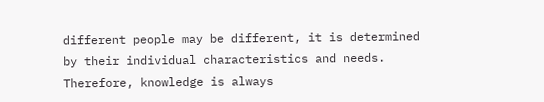different people may be different, it is determined by their individual characteristics and needs. Therefore, knowledge is always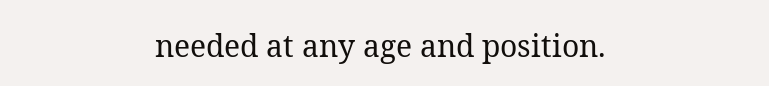needed at any age and position.